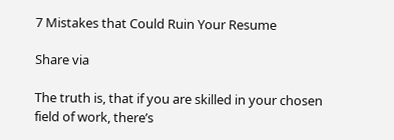7 Mistakes that Could Ruin Your Resume

Share via

The truth is, that if you are skilled in your chosen field of work, there’s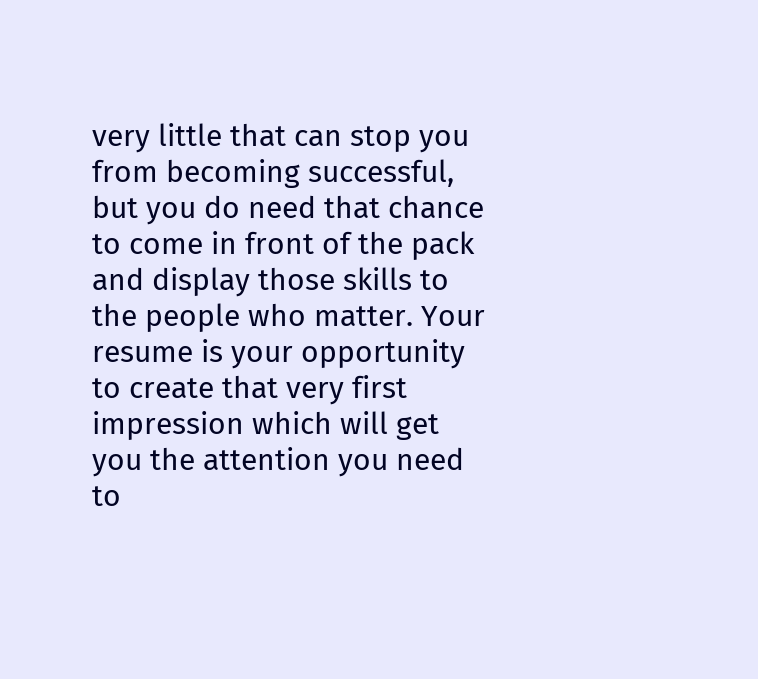very little that can stop you from becoming successful, but you do need that chance to come in front of the pack and display those skills to the people who matter. Your resume is your opportunity to create that very first impression which will get you the attention you need to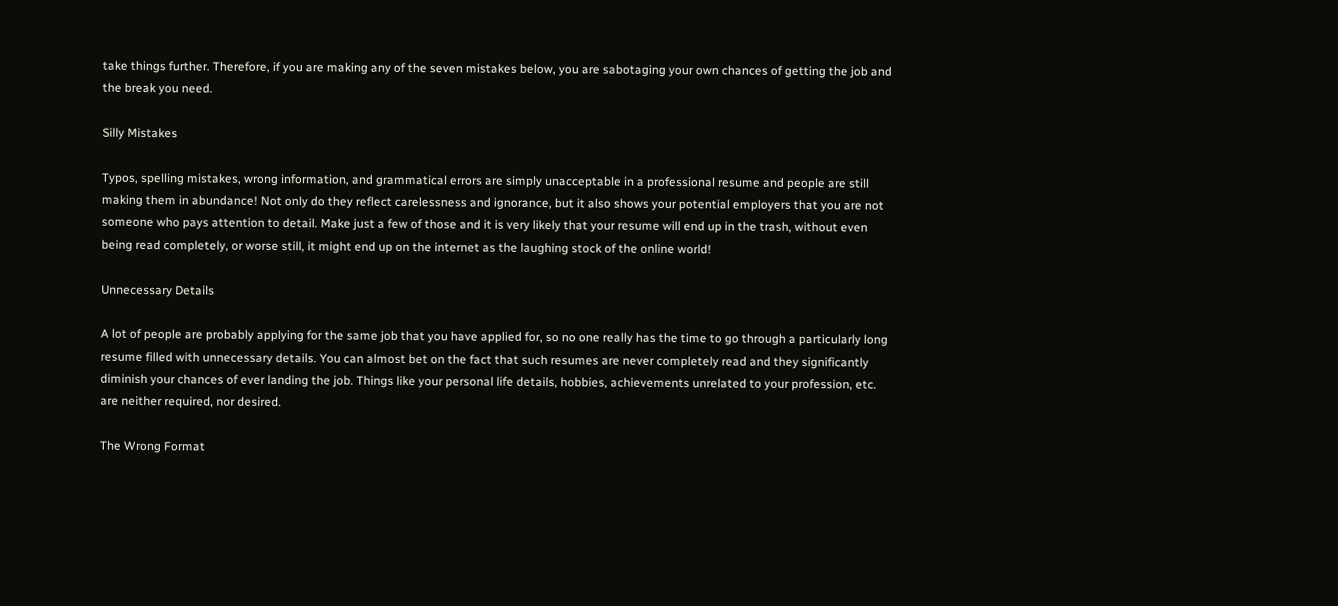take things further. Therefore, if you are making any of the seven mistakes below, you are sabotaging your own chances of getting the job and the break you need.

Silly Mistakes

Typos, spelling mistakes, wrong information, and grammatical errors are simply unacceptable in a professional resume and people are still making them in abundance! Not only do they reflect carelessness and ignorance, but it also shows your potential employers that you are not someone who pays attention to detail. Make just a few of those and it is very likely that your resume will end up in the trash, without even being read completely, or worse still, it might end up on the internet as the laughing stock of the online world!

Unnecessary Details

A lot of people are probably applying for the same job that you have applied for, so no one really has the time to go through a particularly long resume filled with unnecessary details. You can almost bet on the fact that such resumes are never completely read and they significantly diminish your chances of ever landing the job. Things like your personal life details, hobbies, achievements unrelated to your profession, etc. are neither required, nor desired.

The Wrong Format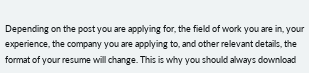Depending on the post you are applying for, the field of work you are in, your experience, the company you are applying to, and other relevant details, the format of your resume will change. This is why you should always download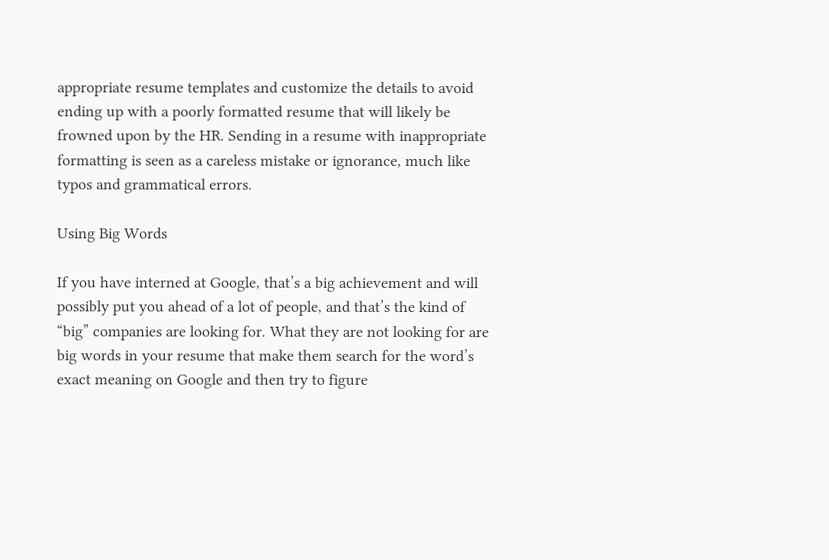appropriate resume templates and customize the details to avoid ending up with a poorly formatted resume that will likely be frowned upon by the HR. Sending in a resume with inappropriate formatting is seen as a careless mistake or ignorance, much like typos and grammatical errors.

Using Big Words

If you have interned at Google, that’s a big achievement and will possibly put you ahead of a lot of people, and that’s the kind of “big” companies are looking for. What they are not looking for are big words in your resume that make them search for the word’s exact meaning on Google and then try to figure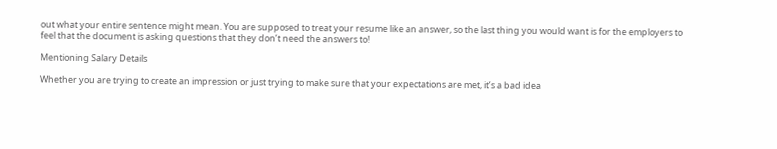out what your entire sentence might mean. You are supposed to treat your resume like an answer, so the last thing you would want is for the employers to feel that the document is asking questions that they don’t need the answers to!

Mentioning Salary Details

Whether you are trying to create an impression or just trying to make sure that your expectations are met, it’s a bad idea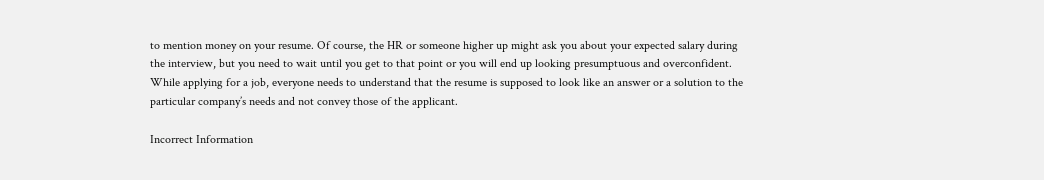to mention money on your resume. Of course, the HR or someone higher up might ask you about your expected salary during the interview, but you need to wait until you get to that point or you will end up looking presumptuous and overconfident. While applying for a job, everyone needs to understand that the resume is supposed to look like an answer or a solution to the particular company’s needs and not convey those of the applicant.

Incorrect Information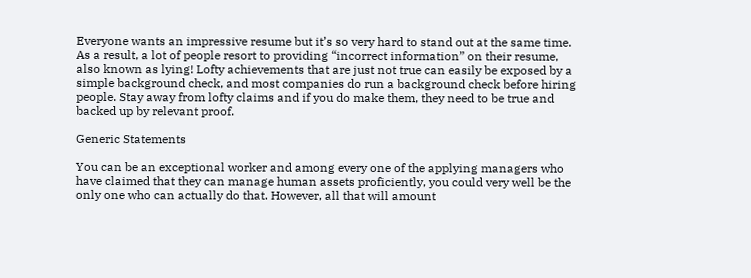Everyone wants an impressive resume but it’s so very hard to stand out at the same time. As a result, a lot of people resort to providing “incorrect information” on their resume, also known as lying! Lofty achievements that are just not true can easily be exposed by a simple background check, and most companies do run a background check before hiring people. Stay away from lofty claims and if you do make them, they need to be true and backed up by relevant proof.

Generic Statements

You can be an exceptional worker and among every one of the applying managers who have claimed that they can manage human assets proficiently, you could very well be the only one who can actually do that. However, all that will amount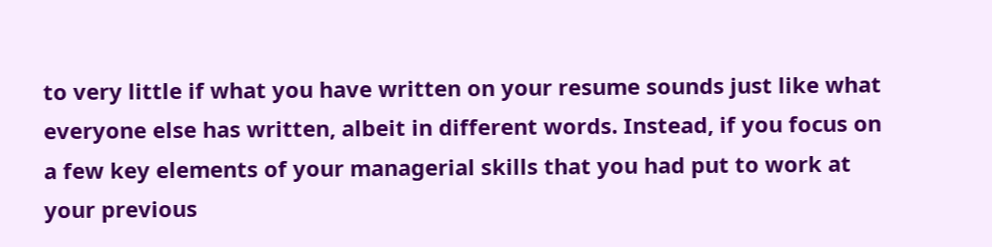to very little if what you have written on your resume sounds just like what everyone else has written, albeit in different words. Instead, if you focus on a few key elements of your managerial skills that you had put to work at your previous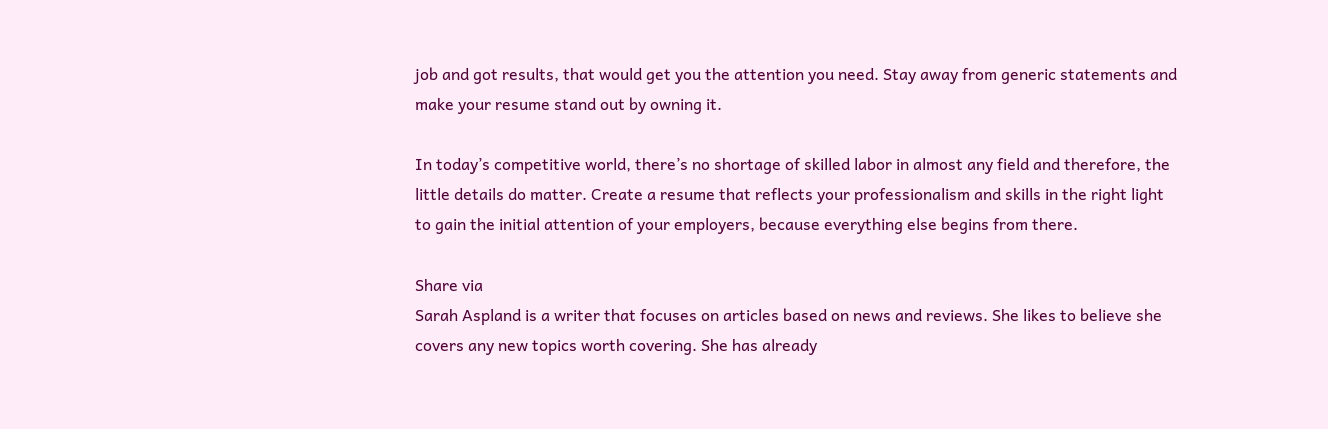job and got results, that would get you the attention you need. Stay away from generic statements and make your resume stand out by owning it.

In today’s competitive world, there’s no shortage of skilled labor in almost any field and therefore, the little details do matter. Create a resume that reflects your professionalism and skills in the right light to gain the initial attention of your employers, because everything else begins from there.

Share via
Sarah Aspland is a writer that focuses on articles based on news and reviews. She likes to believe she covers any new topics worth covering. She has already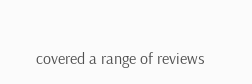covered a range of reviews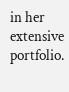in her extensive portfolio.